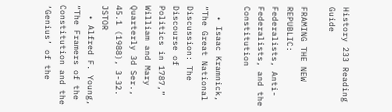History 233 Reading Guide

FRAMING THE NEW REPUBLIC: Federalists, Anti-Federalists, and the Constitution

  • Isaac Kramnick, “The Great National Discussion: The Discourse of Politics in 1787,” William and Mary Quarterly 3d Ser., 45.1 (1988), 3-32.   JSTOR
  • Alfred F. Young, “The Framers of the Constitution and the ‘Genius’ of the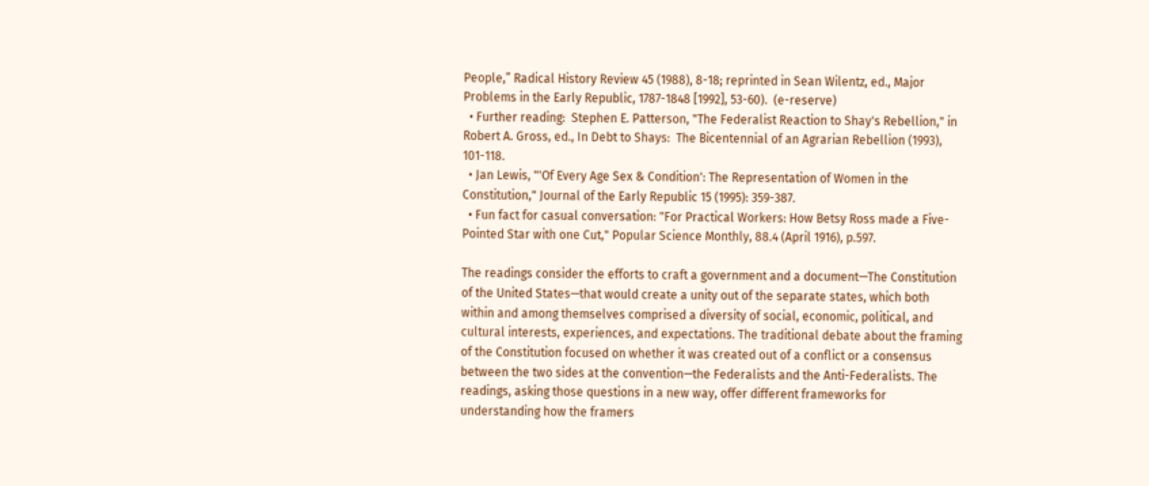People,” Radical History Review 45 (1988), 8-18; reprinted in Sean Wilentz, ed., Major Problems in the Early Republic, 1787-1848 [1992], 53-60).  (e-reserve)
  • Further reading:  Stephen E. Patterson, "The Federalist Reaction to Shay's Rebellion," in Robert A. Gross, ed., In Debt to Shays:  The Bicentennial of an Agrarian Rebellion (1993), 101-118.
  • Jan Lewis, "'Of Every Age Sex & Condition': The Representation of Women in the Constitution," Journal of the Early Republic 15 (1995): 359-387.
  • Fun fact for casual conversation: "For Practical Workers: How Betsy Ross made a Five-Pointed Star with one Cut," Popular Science Monthly, 88.4 (April 1916), p.597.

The readings consider the efforts to craft a government and a document—The Constitution of the United States—that would create a unity out of the separate states, which both within and among themselves comprised a diversity of social, economic, political, and cultural interests, experiences, and expectations. The traditional debate about the framing of the Constitution focused on whether it was created out of a conflict or a consensus between the two sides at the convention—the Federalists and the Anti-Federalists. The readings, asking those questions in a new way, offer different frameworks for understanding how the framers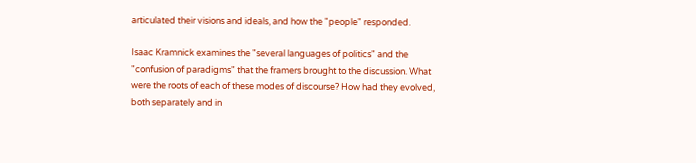articulated their visions and ideals, and how the "people" responded.

Isaac Kramnick examines the "several languages of politics" and the "confusion of paradigms" that the framers brought to the discussion. What were the roots of each of these modes of discourse? How had they evolved, both separately and in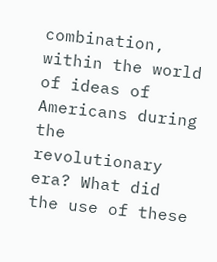combination, within the world of ideas of Americans during the revolutionary era? What did the use of these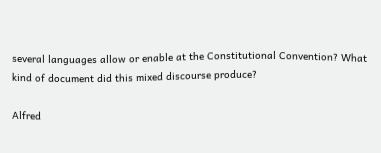several languages allow or enable at the Constitutional Convention? What kind of document did this mixed discourse produce?

Alfred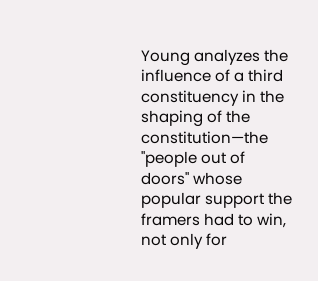Young analyzes the influence of a third constituency in the shaping of the constitution—the "people out of doors" whose popular support the framers had to win, not only for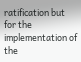ratification but for the implementation of the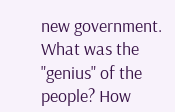new government. What was the "genius" of the people? How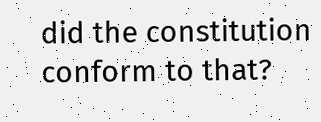did the constitution conform to that?